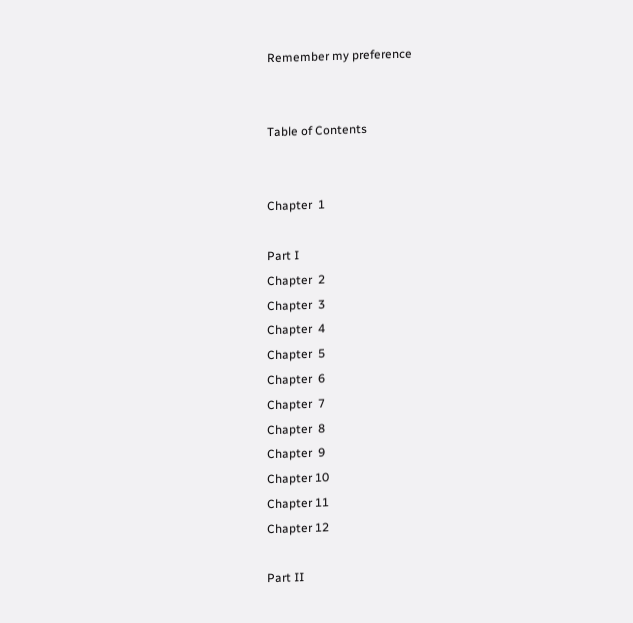Remember my preference


Table of Contents


Chapter  1

Part I
Chapter  2
Chapter  3
Chapter  4
Chapter  5
Chapter  6
Chapter  7
Chapter  8
Chapter  9
Chapter 10
Chapter 11
Chapter 12

Part II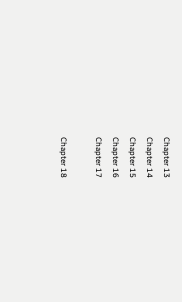Chapter 13
Chapter 14
Chapter 15
Chapter 16
Chapter 17

Chapter 18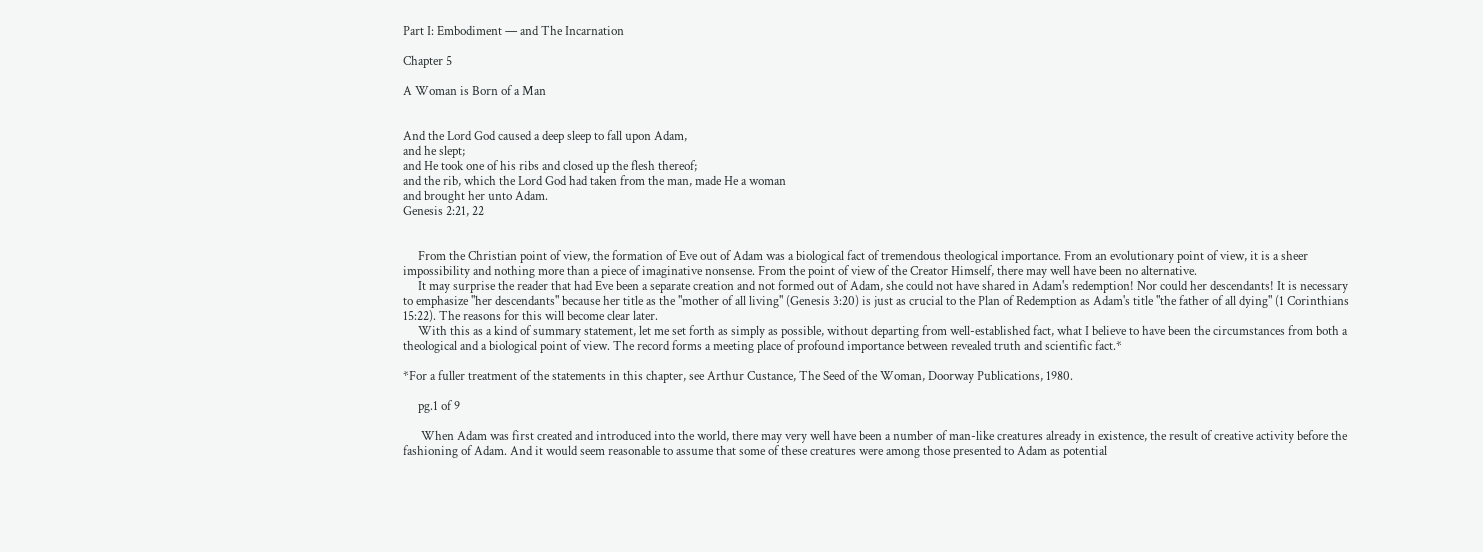Part I: Embodiment — and The Incarnation

Chapter 5

A Woman is Born of a Man


And the Lord God caused a deep sleep to fall upon Adam,
and he slept;
and He took one of his ribs and closed up the flesh thereof;
and the rib, which the Lord God had taken from the man, made He a woman
and brought her unto Adam.
Genesis 2:21, 22


     From the Christian point of view, the formation of Eve out of Adam was a biological fact of tremendous theological importance. From an evolutionary point of view, it is a sheer impossibility and nothing more than a piece of imaginative nonsense. From the point of view of the Creator Himself, there may well have been no alternative.
     It may surprise the reader that had Eve been a separate creation and not formed out of Adam, she could not have shared in Adam's redemption! Nor could her descendants! It is necessary to emphasize "her descendants" because her title as the "mother of all living" (Genesis 3:20) is just as crucial to the Plan of Redemption as Adam's title "the father of all dying" (1 Corinthians 15:22). The reasons for this will become clear later.
     With this as a kind of summary statement, let me set forth as simply as possible, without departing from well-established fact, what I believe to have been the circumstances from both a theological and a biological point of view. The record forms a meeting place of profound importance between revealed truth and scientific fact.*

*For a fuller treatment of the statements in this chapter, see Arthur Custance, The Seed of the Woman, Doorway Publications, 1980.

     pg.1 of 9

      When Adam was first created and introduced into the world, there may very well have been a number of man-like creatures already in existence, the result of creative activity before the fashioning of Adam. And it would seem reasonable to assume that some of these creatures were among those presented to Adam as potential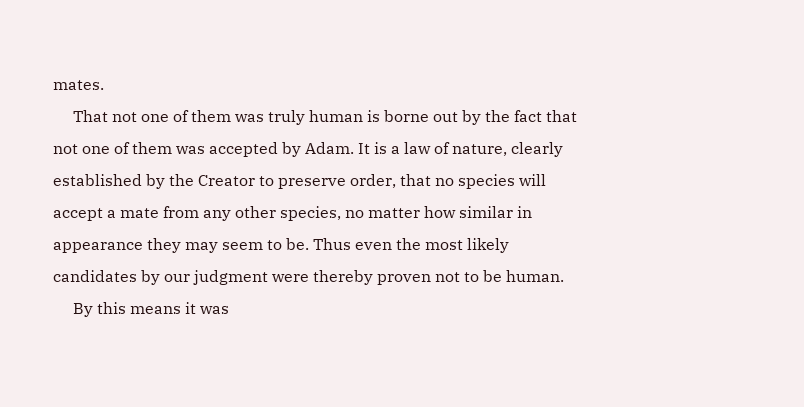mates.
     That not one of them was truly human is borne out by the fact that not one of them was accepted by Adam. It is a law of nature, clearly established by the Creator to preserve order, that no species will accept a mate from any other species, no matter how similar in appearance they may seem to be. Thus even the most likely candidates by our judgment were thereby proven not to be human.
     By this means it was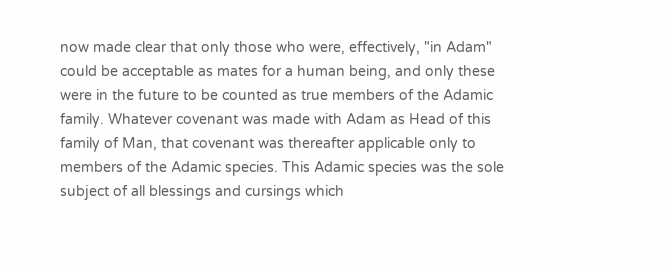now made clear that only those who were, effectively, "in Adam" could be acceptable as mates for a human being, and only these were in the future to be counted as true members of the Adamic family. Whatever covenant was made with Adam as Head of this family of Man, that covenant was thereafter applicable only to members of the Adamic species. This Adamic species was the sole subject of all blessings and cursings which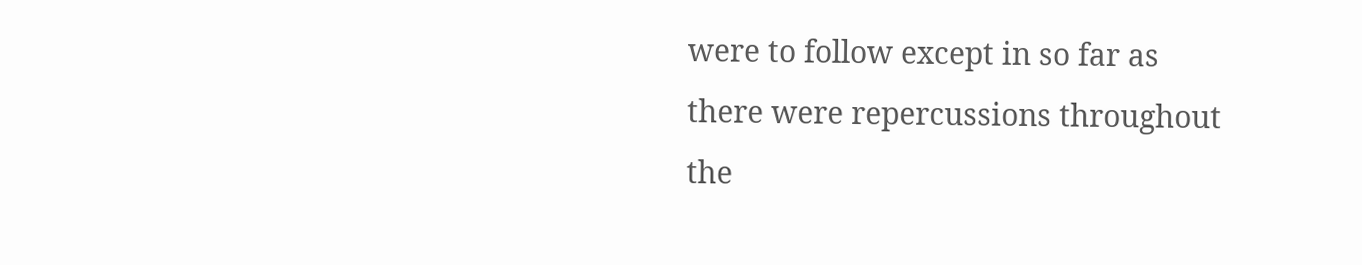were to follow except in so far as there were repercussions throughout the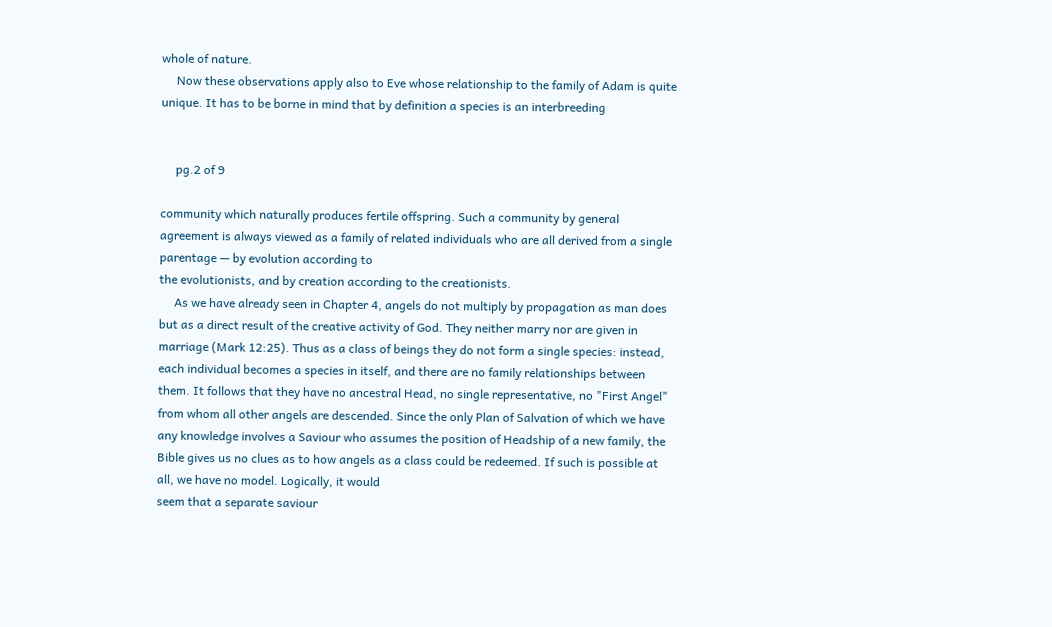whole of nature.
     Now these observations apply also to Eve whose relationship to the family of Adam is quite unique. It has to be borne in mind that by definition a species is an interbreeding


     pg.2 of 9

community which naturally produces fertile offspring. Such a community by general agreement is always viewed as a family of related individuals who are all derived from a single parentage — by evolution according to
the evolutionists, and by creation according to the creationists.
     As we have already seen in Chapter 4, angels do not multiply by propagation as man does but as a direct result of the creative activity of God. They neither marry nor are given in marriage (Mark 12:25). Thus as a class of beings they do not form a single species: instead, each individual becomes a species in itself, and there are no family relationships between them. It follows that they have no ancestral Head, no single representative, no "First Angel" from whom all other angels are descended. Since the only Plan of Salvation of which we have any knowledge involves a Saviour who assumes the position of Headship of a new family, the Bible gives us no clues as to how angels as a class could be redeemed. If such is possible at all, we have no model. Logically, it would
seem that a separate saviour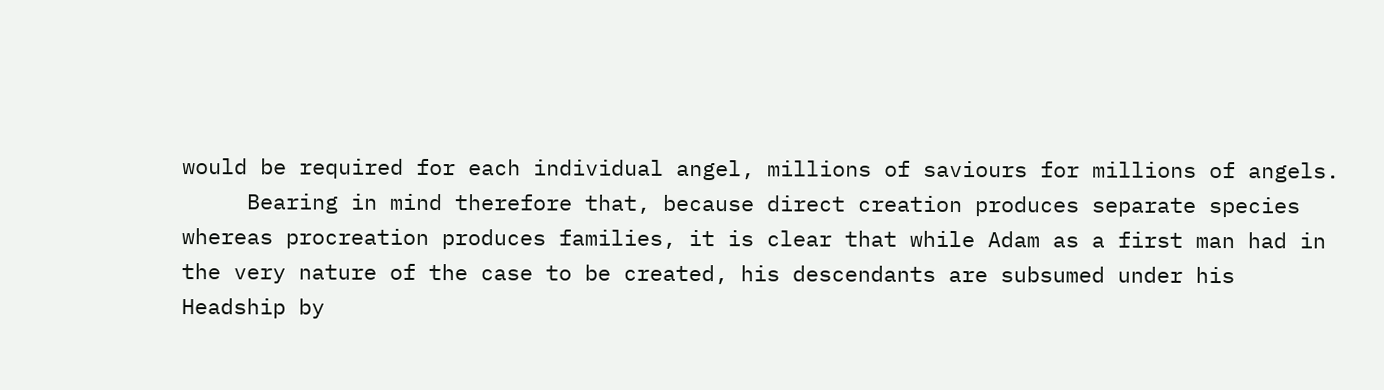would be required for each individual angel, millions of saviours for millions of angels.
     Bearing in mind therefore that, because direct creation produces separate species whereas procreation produces families, it is clear that while Adam as a first man had in the very nature of the case to be created, his descendants are subsumed under his Headship by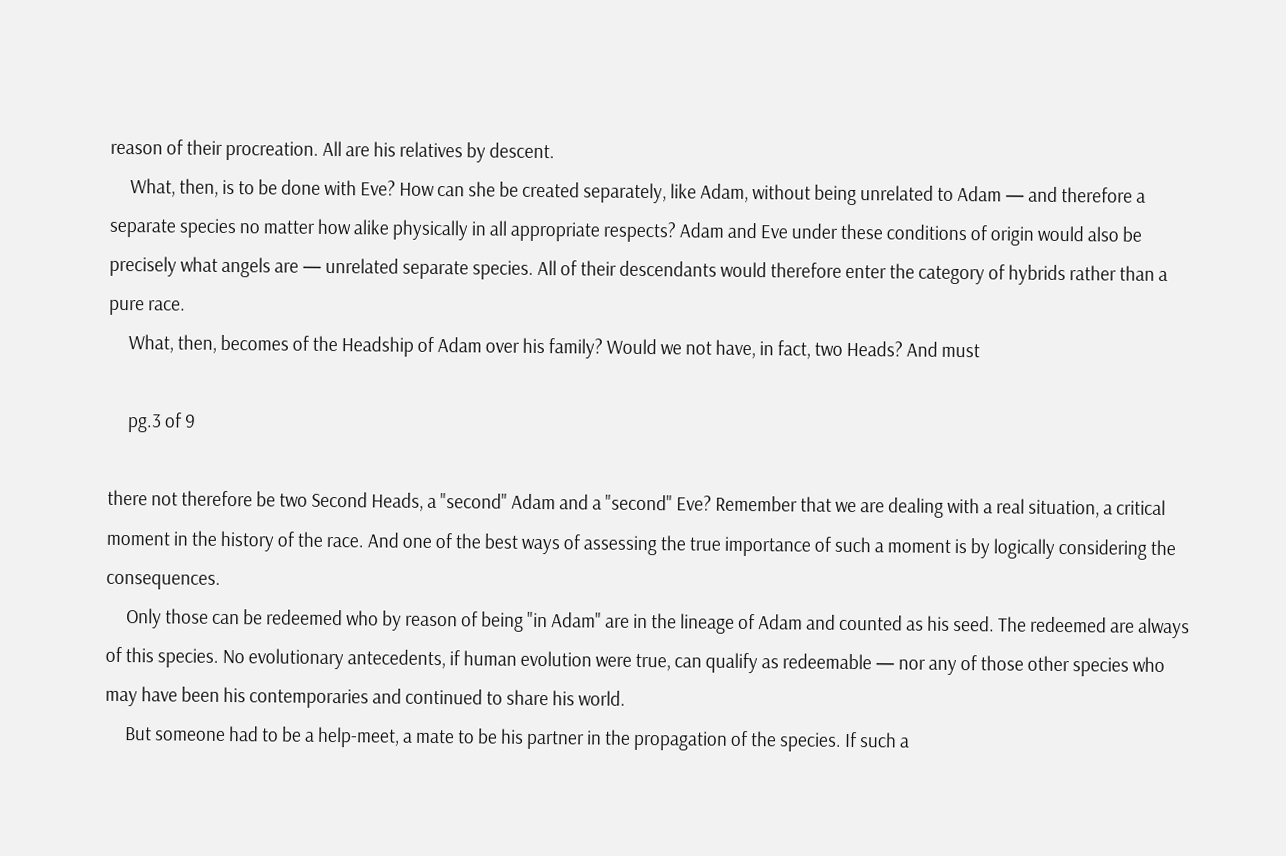reason of their procreation. All are his relatives by descent.
     What, then, is to be done with Eve? How can she be created separately, like Adam, without being unrelated to Adam — and therefore a separate species no matter how alike physically in all appropriate respects? Adam and Eve under these conditions of origin would also be precisely what angels are — unrelated separate species. All of their descendants would therefore enter the category of hybrids rather than a pure race.
     What, then, becomes of the Headship of Adam over his family? Would we not have, in fact, two Heads? And must

     pg.3 of 9

there not therefore be two Second Heads, a "second" Adam and a "second" Eve? Remember that we are dealing with a real situation, a critical moment in the history of the race. And one of the best ways of assessing the true importance of such a moment is by logically considering the consequences.
     Only those can be redeemed who by reason of being "in Adam" are in the lineage of Adam and counted as his seed. The redeemed are always of this species. No evolutionary antecedents, if human evolution were true, can qualify as redeemable — nor any of those other species who may have been his contemporaries and continued to share his world.
     But someone had to be a help-meet, a mate to be his partner in the propagation of the species. If such a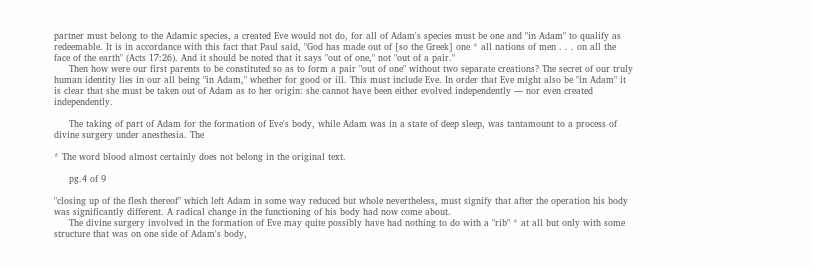partner must belong to the Adamic species, a created Eve would not do, for all of Adam's species must be one and "in Adam" to qualify as redeemable. It is in accordance with this fact that Paul said, "God has made out of [so the Greek] one * all nations of men . . . on all the face of the earth" (Acts 17:26). And it should be noted that it says "out of one," not "out of a pair."
     Then how were our first parents to be constituted so as to form a pair "out of one" without two separate creations? The secret of our truly human identity lies in our all being "in Adam," whether for good or ill. This must include Eve. In order that Eve might also be "in Adam" it is clear that she must be taken out of Adam as to her origin: she cannot have been either evolved independently — nor even created independently.

     The taking of part of Adam for the formation of Eve's body, while Adam was in a state of deep sleep, was tantamount to a process of divine surgery under anesthesia. The

* The word blood almost certainly does not belong in the original text.

     pg.4 of 9

"closing up of the flesh thereof" which left Adam in some way reduced but whole nevertheless, must signify that after the operation his body was significantly different. A radical change in the functioning of his body had now come about.
     The divine surgery involved in the formation of Eve may quite possibly have had nothing to do with a "rib" * at all but only with some structure that was on one side of Adam's body,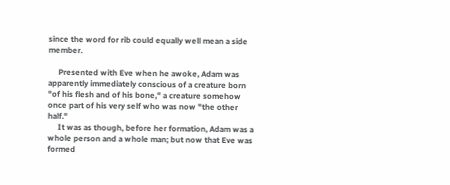since the word for rib could equally well mean a side member.

     Presented with Eve when he awoke, Adam was apparently immediately conscious of a creature born "of his flesh and of his bone," a creature somehow once part of his very self who was now "the other half."
     It was as though, before her formation, Adam was a whole person and a whole man; but now that Eve was formed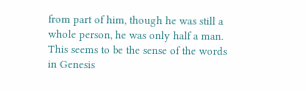from part of him, though he was still a whole person, he was only half a man. This seems to be the sense of the words in Genesis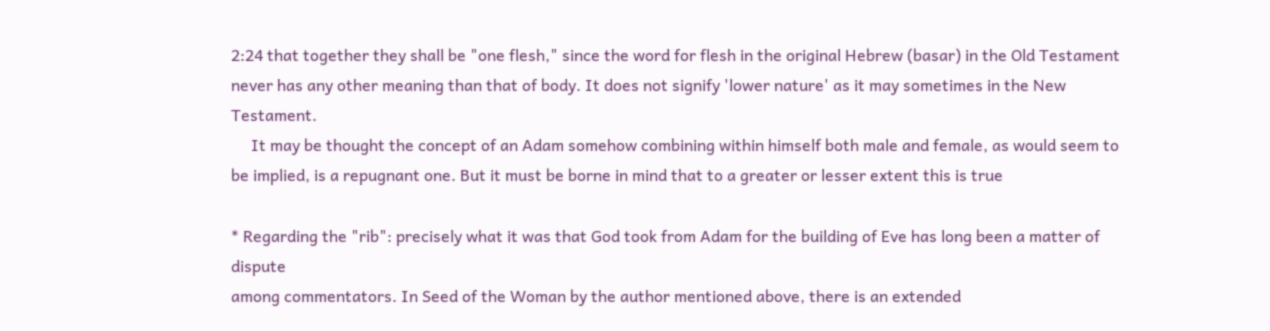2:24 that together they shall be "one flesh," since the word for flesh in the original Hebrew (basar) in the Old Testament never has any other meaning than that of body. It does not signify 'lower nature' as it may sometimes in the New Testament.
     It may be thought the concept of an Adam somehow combining within himself both male and female, as would seem to be implied, is a repugnant one. But it must be borne in mind that to a greater or lesser extent this is true

* Regarding the "rib": precisely what it was that God took from Adam for the building of Eve has long been a matter of dispute
among commentators. In Seed of the Woman by the author mentioned above, there is an extended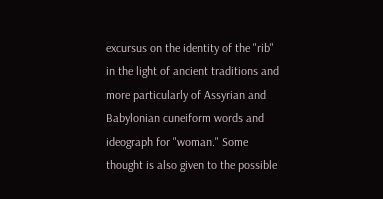excursus on the identity of the "rib" in the light of ancient traditions and more particularly of Assyrian and Babylonian cuneiform words and ideograph for "woman." Some thought is also given to the possible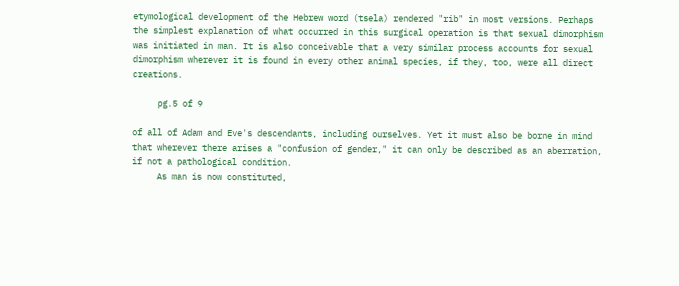etymological development of the Hebrew word (tsela) rendered "rib" in most versions. Perhaps the simplest explanation of what occurred in this surgical operation is that sexual dimorphism was initiated in man. It is also conceivable that a very similar process accounts for sexual dimorphism wherever it is found in every other animal species, if they, too, were all direct creations.

     pg.5 of 9

of all of Adam and Eve's descendants, including ourselves. Yet it must also be borne in mind that wherever there arises a "confusion of gender," it can only be described as an aberration, if not a pathological condition.
     As man is now constituted,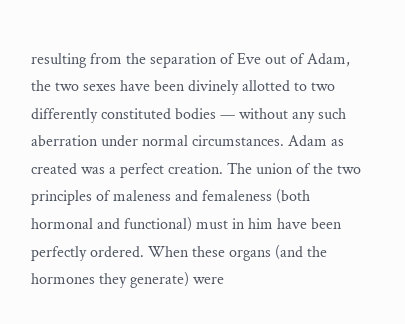resulting from the separation of Eve out of Adam, the two sexes have been divinely allotted to two differently constituted bodies — without any such aberration under normal circumstances. Adam as created was a perfect creation. The union of the two principles of maleness and femaleness (both hormonal and functional) must in him have been perfectly ordered. When these organs (and the hormones they generate) were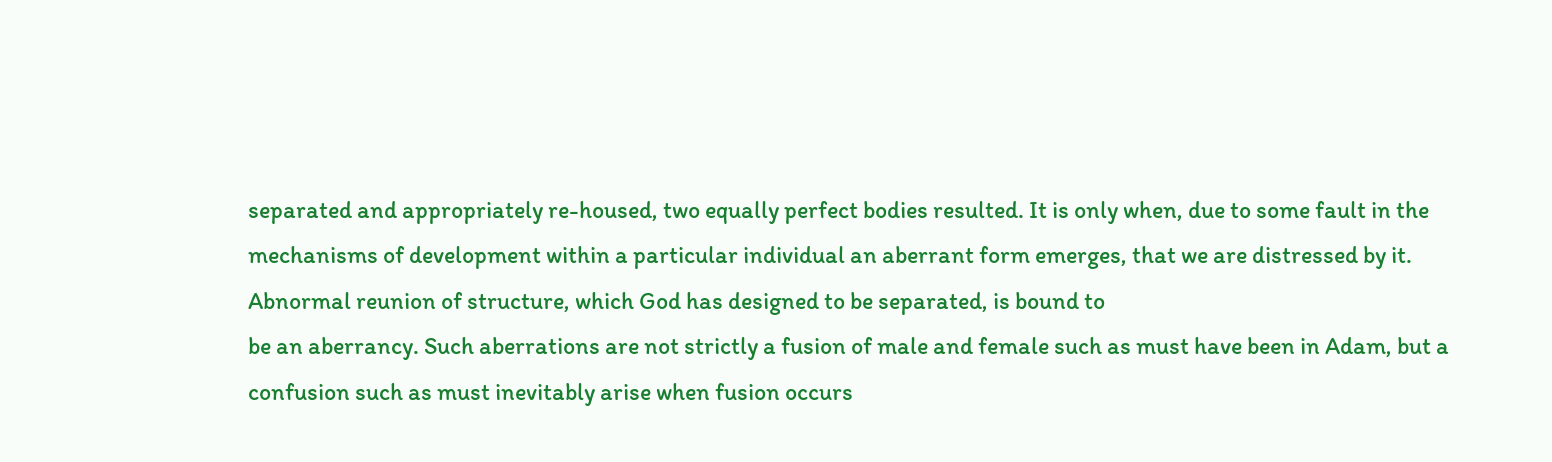separated and appropriately re-housed, two equally perfect bodies resulted. It is only when, due to some fault in the mechanisms of development within a particular individual an aberrant form emerges, that we are distressed by it. Abnormal reunion of structure, which God has designed to be separated, is bound to
be an aberrancy. Such aberrations are not strictly a fusion of male and female such as must have been in Adam, but a confusion such as must inevitably arise when fusion occurs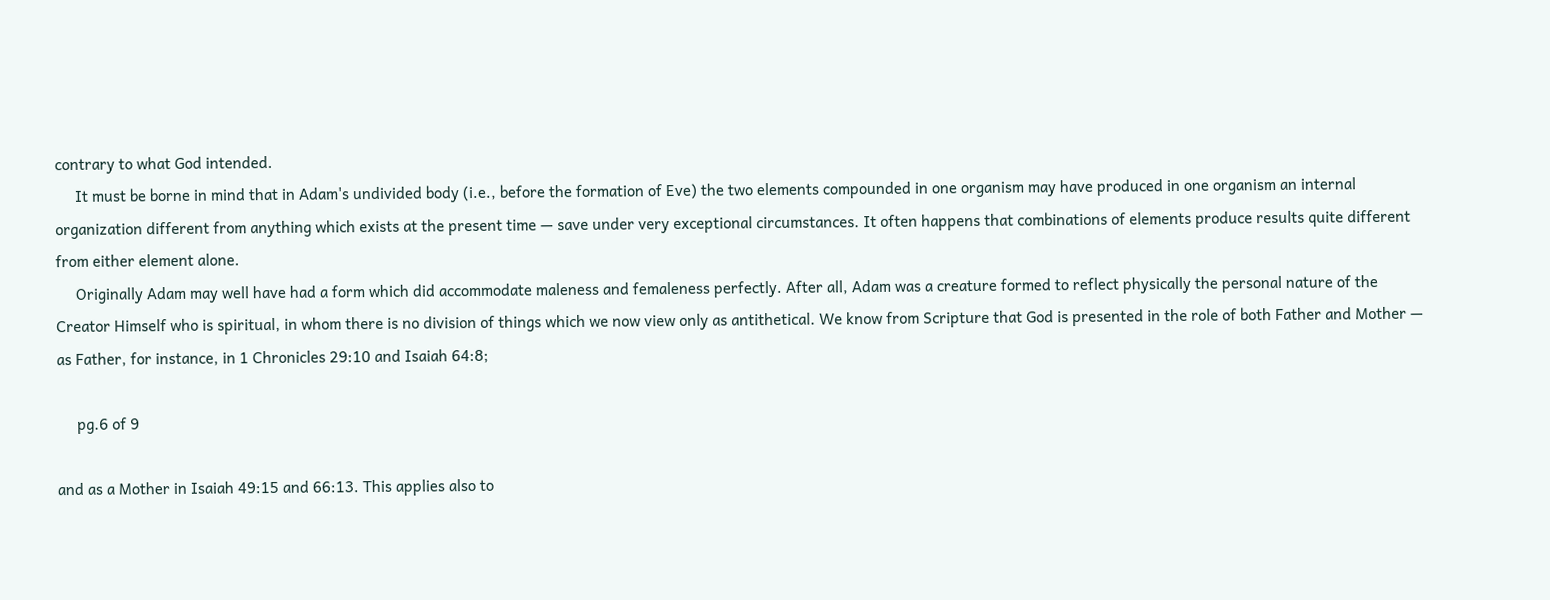contrary to what God intended.
     It must be borne in mind that in Adam's undivided body (i.e., before the formation of Eve) the two elements compounded in one organism may have produced in one organism an internal organization different from anything which exists at the present time — save under very exceptional circumstances. It often happens that combinations of elements produce results quite different from either element alone.
     Originally Adam may well have had a form which did accommodate maleness and femaleness perfectly. After all, Adam was a creature formed to reflect physically the personal nature of the Creator Himself who is spiritual, in whom there is no division of things which we now view only as antithetical. We know from Scripture that God is presented in the role of both Father and Mother — as Father, for instance, in 1 Chronicles 29:10 and Isaiah 64:8;

     pg.6 of 9

and as a Mother in Isaiah 49:15 and 66:13. This applies also to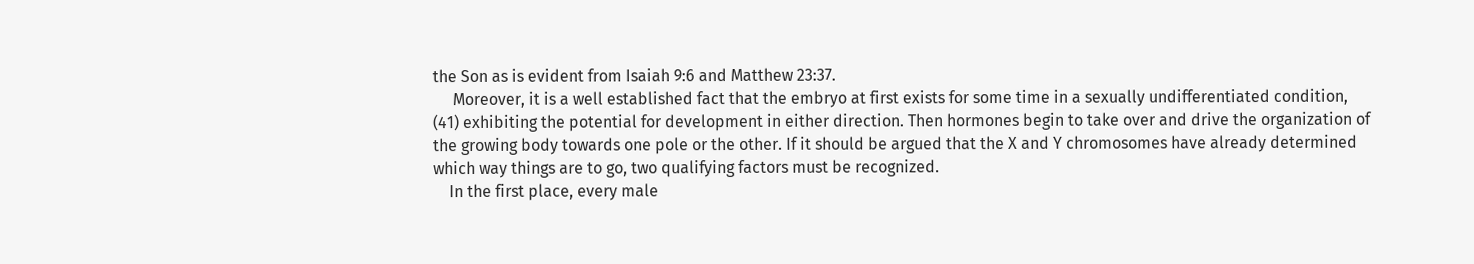the Son as is evident from Isaiah 9:6 and Matthew 23:37.
     Moreover, it is a well established fact that the embryo at first exists for some time in a sexually undifferentiated condition,
(41) exhibiting the potential for development in either direction. Then hormones begin to take over and drive the organization of the growing body towards one pole or the other. If it should be argued that the X and Y chromosomes have already determined which way things are to go, two qualifying factors must be recognized.
    In the first place, every male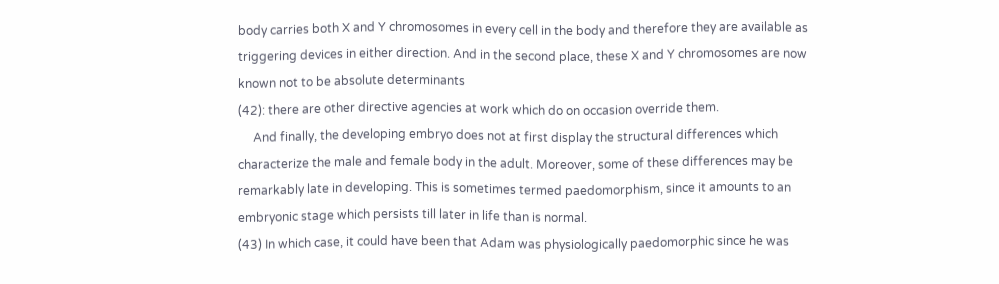body carries both X and Y chromosomes in every cell in the body and therefore they are available as triggering devices in either direction. And in the second place, these X and Y chromosomes are now known not to be absolute determinants
(42): there are other directive agencies at work which do on occasion override them.
     And finally, the developing embryo does not at first display the structural differences which characterize the male and female body in the adult. Moreover, some of these differences may be remarkably late in developing. This is sometimes termed paedomorphism, since it amounts to an embryonic stage which persists till later in life than is normal.
(43) In which case, it could have been that Adam was physiologically paedomorphic since he was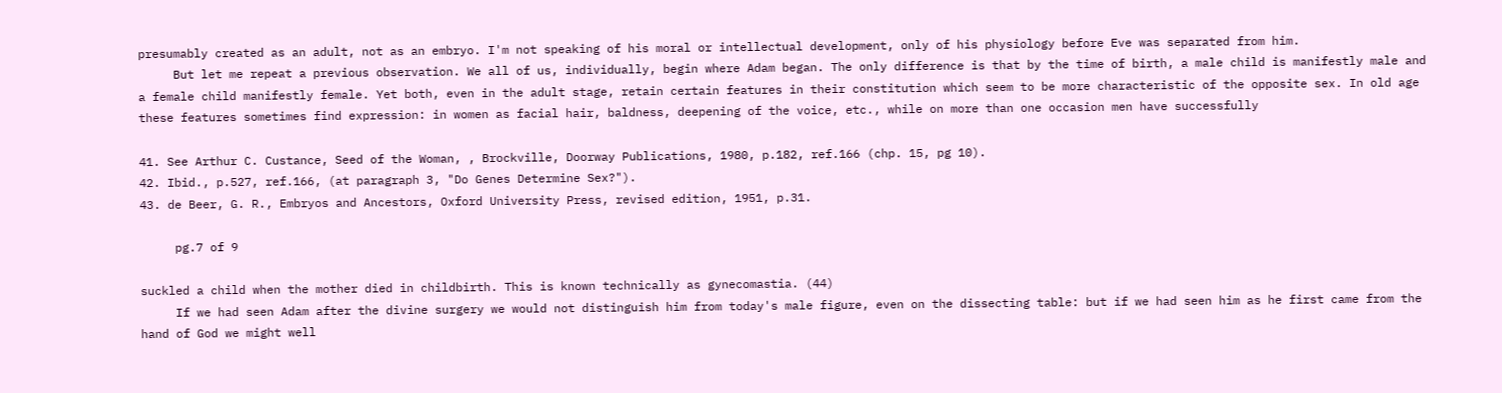presumably created as an adult, not as an embryo. I'm not speaking of his moral or intellectual development, only of his physiology before Eve was separated from him.
     But let me repeat a previous observation. We all of us, individually, begin where Adam began. The only difference is that by the time of birth, a male child is manifestly male and a female child manifestly female. Yet both, even in the adult stage, retain certain features in their constitution which seem to be more characteristic of the opposite sex. In old age these features sometimes find expression: in women as facial hair, baldness, deepening of the voice, etc., while on more than one occasion men have successfully

41. See Arthur C. Custance, Seed of the Woman, , Brockville, Doorway Publications, 1980, p.182, ref.166 (chp. 15, pg 10).
42. Ibid., p.527, ref.166, (at paragraph 3, "Do Genes Determine Sex?").
43. de Beer, G. R., Embryos and Ancestors, Oxford University Press, revised edition, 1951, p.31.

     pg.7 of 9

suckled a child when the mother died in childbirth. This is known technically as gynecomastia. (44)
     If we had seen Adam after the divine surgery we would not distinguish him from today's male figure, even on the dissecting table: but if we had seen him as he first came from the hand of God we might well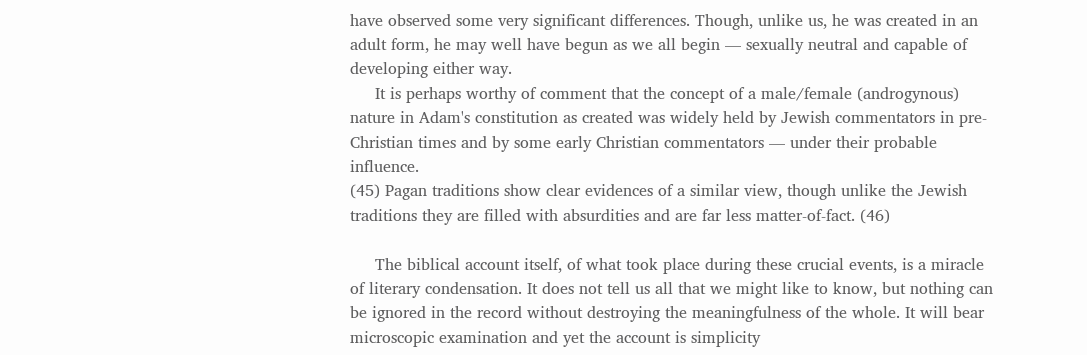have observed some very significant differences. Though, unlike us, he was created in an adult form, he may well have begun as we all begin — sexually neutral and capable of developing either way.
     It is perhaps worthy of comment that the concept of a male/female (androgynous) nature in Adam's constitution as created was widely held by Jewish commentators in pre-Christian times and by some early Christian commentators — under their probable influence.
(45) Pagan traditions show clear evidences of a similar view, though unlike the Jewish traditions they are filled with absurdities and are far less matter-of-fact. (46)

     The biblical account itself, of what took place during these crucial events, is a miracle of literary condensation. It does not tell us all that we might like to know, but nothing can be ignored in the record without destroying the meaningfulness of the whole. It will bear microscopic examination and yet the account is simplicity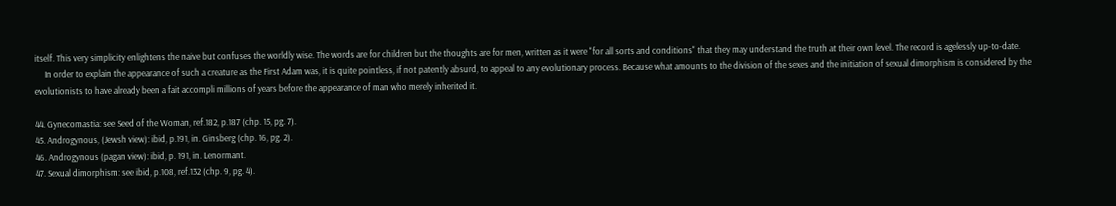itself. This very simplicity enlightens the naive but confuses the worldly wise. The words are for children but the thoughts are for men, written as it were "for all sorts and conditions" that they may understand the truth at their own level. The record is agelessly up-to-date.
     In order to explain the appearance of such a creature as the First Adam was, it is quite pointless, if not patently absurd, to appeal to any evolutionary process. Because what amounts to the division of the sexes and the initiation of sexual dimorphism is considered by the evolutionists to have already been a fait accompli millions of years before the appearance of man who merely inherited it.

44. Gynecomastia: see Seed of the Woman, ref.182, p.187 (chp. 15, pg. 7).
45. Androgynous, (Jewsh view): ibid, p.191, in. Ginsberg (chp. 16, pg. 2).
46. Androgynous (pagan view): ibid, p. 191, in. Lenormant.
47. Sexual dimorphism: see ibid, p.108, ref.132 (chp. 9, pg. 4).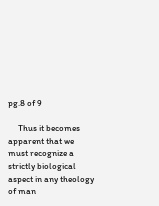pg.8 of 9

     Thus it becomes apparent that we must recognize a strictly biological aspect in any theology of man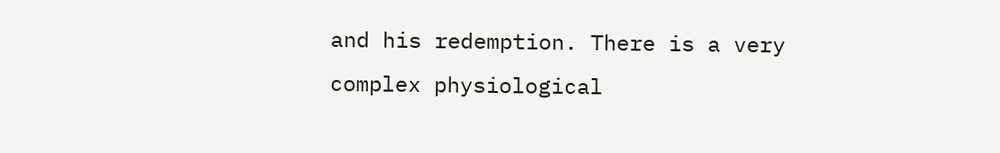and his redemption. There is a very complex physiological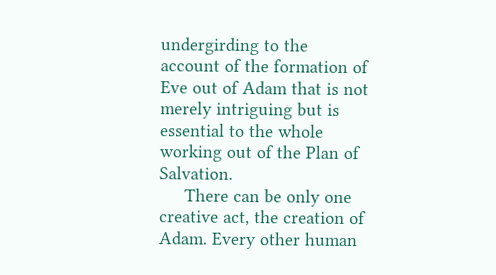undergirding to the account of the formation of Eve out of Adam that is not merely intriguing but is essential to the whole working out of the Plan of Salvation.
     There can be only one creative act, the creation of Adam. Every other human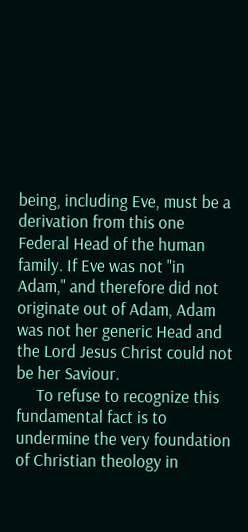being, including Eve, must be a derivation from this one Federal Head of the human family. If Eve was not "in Adam," and therefore did not originate out of Adam, Adam was not her generic Head and the Lord Jesus Christ could not be her Saviour.
     To refuse to recognize this fundamental fact is to undermine the very foundation of Christian theology in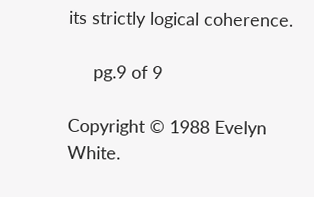its strictly logical coherence.

     pg.9 of 9

Copyright © 1988 Evelyn White.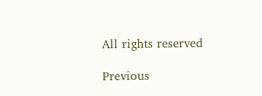All rights reserved

Previous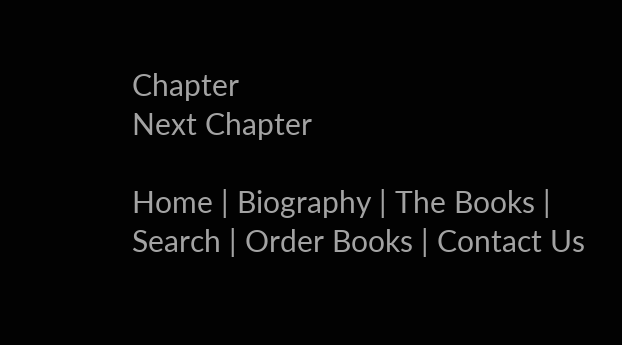Chapter                                                                      Next Chapter

Home | Biography | The Books | Search | Order Books | Contact Us